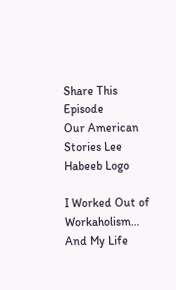Share This Episode
Our American Stories Lee Habeeb Logo

I Worked Out of Workaholism… And My Life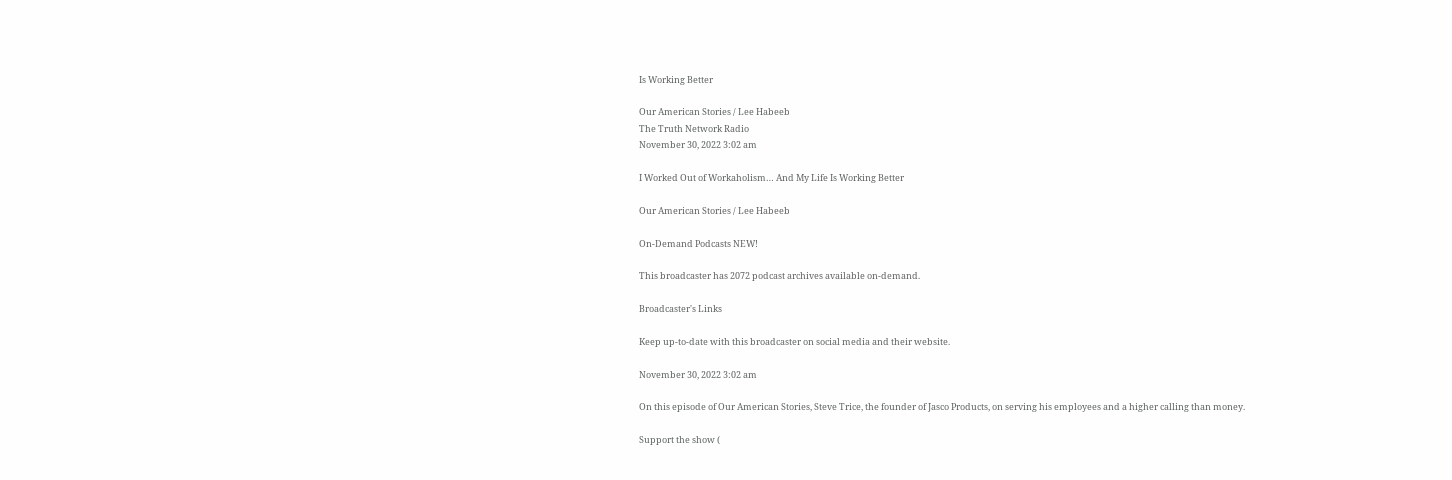Is Working Better

Our American Stories / Lee Habeeb
The Truth Network Radio
November 30, 2022 3:02 am

I Worked Out of Workaholism… And My Life Is Working Better

Our American Stories / Lee Habeeb

On-Demand Podcasts NEW!

This broadcaster has 2072 podcast archives available on-demand.

Broadcaster's Links

Keep up-to-date with this broadcaster on social media and their website.

November 30, 2022 3:02 am

On this episode of Our American Stories, Steve Trice, the founder of Jasco Products, on serving his employees and a higher calling than money.

Support the show (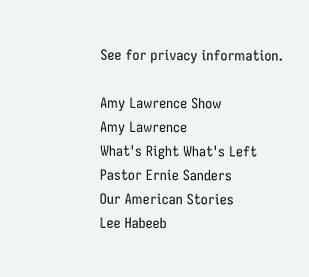See for privacy information.

Amy Lawrence Show
Amy Lawrence
What's Right What's Left
Pastor Ernie Sanders
Our American Stories
Lee Habeeb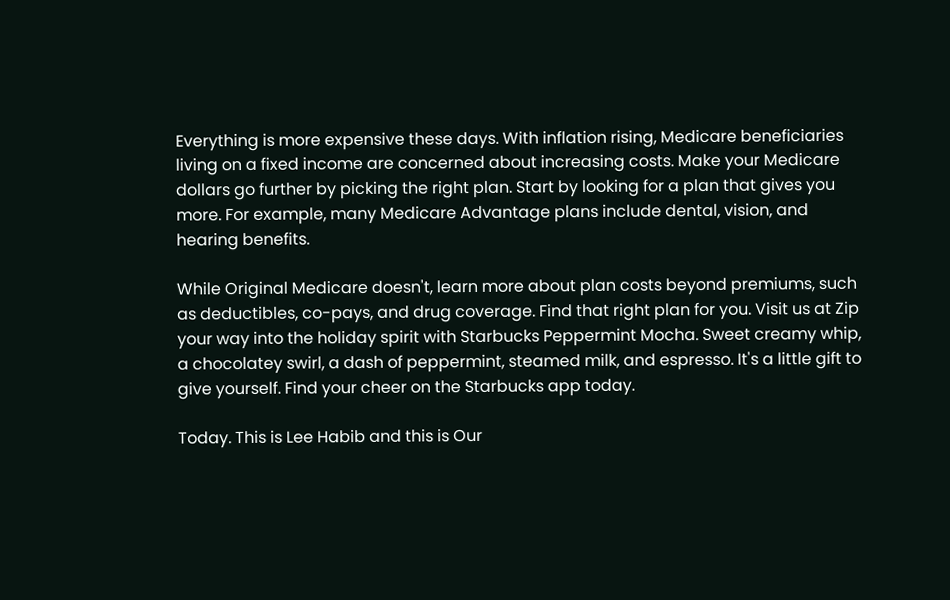Everything is more expensive these days. With inflation rising, Medicare beneficiaries living on a fixed income are concerned about increasing costs. Make your Medicare dollars go further by picking the right plan. Start by looking for a plan that gives you more. For example, many Medicare Advantage plans include dental, vision, and hearing benefits.

While Original Medicare doesn't, learn more about plan costs beyond premiums, such as deductibles, co-pays, and drug coverage. Find that right plan for you. Visit us at Zip your way into the holiday spirit with Starbucks Peppermint Mocha. Sweet creamy whip, a chocolatey swirl, a dash of peppermint, steamed milk, and espresso. It's a little gift to give yourself. Find your cheer on the Starbucks app today.

Today. This is Lee Habib and this is Our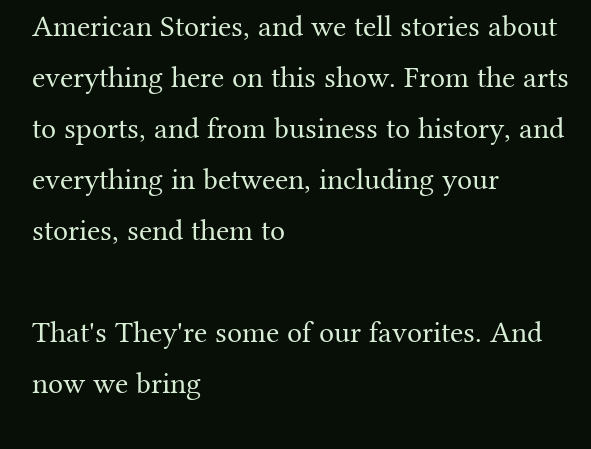American Stories, and we tell stories about everything here on this show. From the arts to sports, and from business to history, and everything in between, including your stories, send them to

That's They're some of our favorites. And now we bring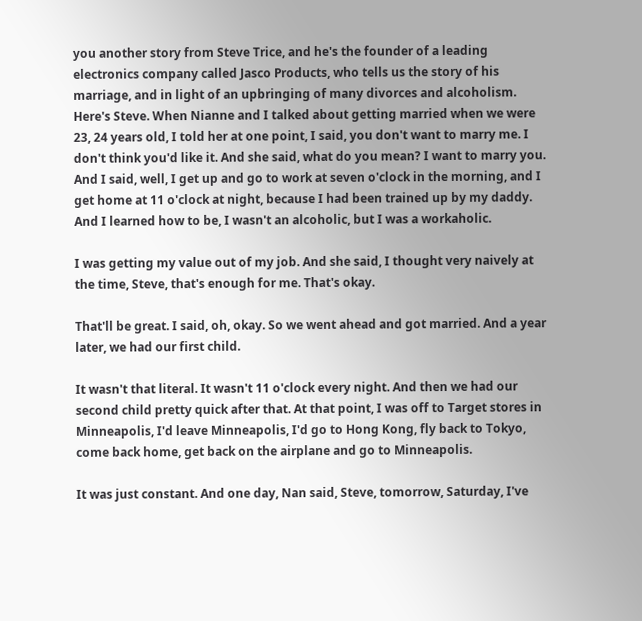you another story from Steve Trice, and he's the founder of a leading electronics company called Jasco Products, who tells us the story of his marriage, and in light of an upbringing of many divorces and alcoholism. Here's Steve. When Nianne and I talked about getting married when we were 23, 24 years old, I told her at one point, I said, you don't want to marry me. I don't think you'd like it. And she said, what do you mean? I want to marry you. And I said, well, I get up and go to work at seven o'clock in the morning, and I get home at 11 o'clock at night, because I had been trained up by my daddy. And I learned how to be, I wasn't an alcoholic, but I was a workaholic.

I was getting my value out of my job. And she said, I thought very naively at the time, Steve, that's enough for me. That's okay.

That'll be great. I said, oh, okay. So we went ahead and got married. And a year later, we had our first child.

It wasn't that literal. It wasn't 11 o'clock every night. And then we had our second child pretty quick after that. At that point, I was off to Target stores in Minneapolis, I'd leave Minneapolis, I'd go to Hong Kong, fly back to Tokyo, come back home, get back on the airplane and go to Minneapolis.

It was just constant. And one day, Nan said, Steve, tomorrow, Saturday, I've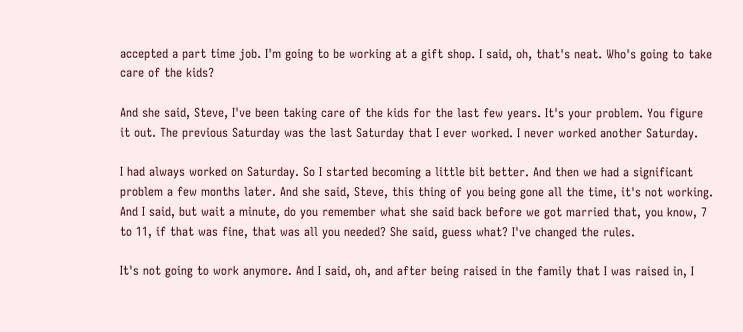accepted a part time job. I'm going to be working at a gift shop. I said, oh, that's neat. Who's going to take care of the kids?

And she said, Steve, I've been taking care of the kids for the last few years. It's your problem. You figure it out. The previous Saturday was the last Saturday that I ever worked. I never worked another Saturday.

I had always worked on Saturday. So I started becoming a little bit better. And then we had a significant problem a few months later. And she said, Steve, this thing of you being gone all the time, it's not working. And I said, but wait a minute, do you remember what she said back before we got married that, you know, 7 to 11, if that was fine, that was all you needed? She said, guess what? I've changed the rules.

It's not going to work anymore. And I said, oh, and after being raised in the family that I was raised in, I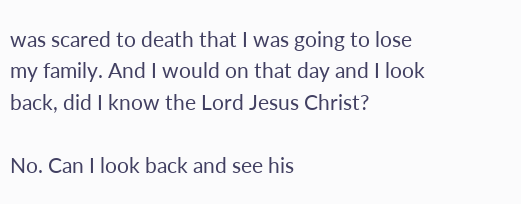was scared to death that I was going to lose my family. And I would on that day and I look back, did I know the Lord Jesus Christ?

No. Can I look back and see his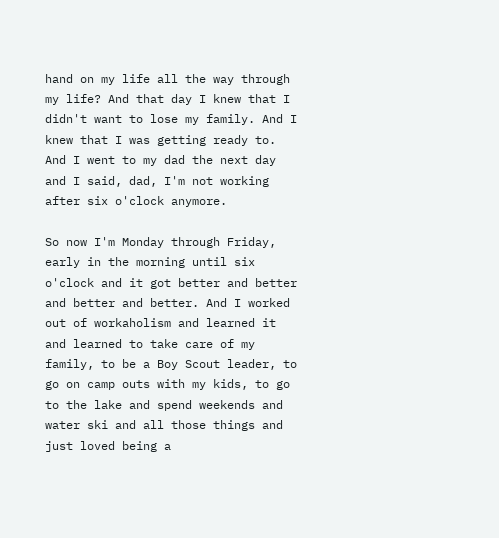hand on my life all the way through my life? And that day I knew that I didn't want to lose my family. And I knew that I was getting ready to. And I went to my dad the next day and I said, dad, I'm not working after six o'clock anymore.

So now I'm Monday through Friday, early in the morning until six o'clock and it got better and better and better and better. And I worked out of workaholism and learned it and learned to take care of my family, to be a Boy Scout leader, to go on camp outs with my kids, to go to the lake and spend weekends and water ski and all those things and just loved being a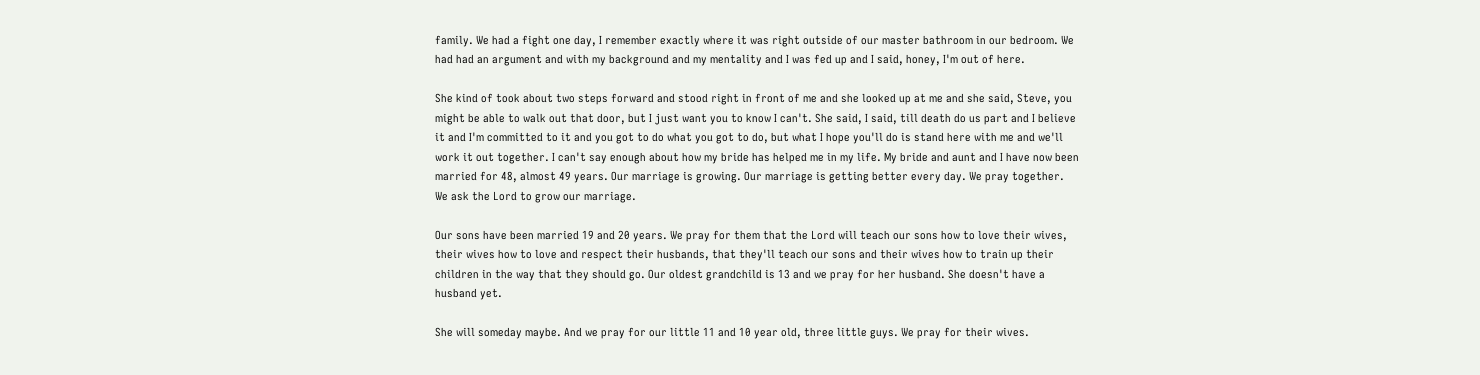family. We had a fight one day, I remember exactly where it was right outside of our master bathroom in our bedroom. We had had an argument and with my background and my mentality and I was fed up and I said, honey, I'm out of here.

She kind of took about two steps forward and stood right in front of me and she looked up at me and she said, Steve, you might be able to walk out that door, but I just want you to know I can't. She said, I said, till death do us part and I believe it and I'm committed to it and you got to do what you got to do, but what I hope you'll do is stand here with me and we'll work it out together. I can't say enough about how my bride has helped me in my life. My bride and aunt and I have now been married for 48, almost 49 years. Our marriage is growing. Our marriage is getting better every day. We pray together. We ask the Lord to grow our marriage.

Our sons have been married 19 and 20 years. We pray for them that the Lord will teach our sons how to love their wives, their wives how to love and respect their husbands, that they'll teach our sons and their wives how to train up their children in the way that they should go. Our oldest grandchild is 13 and we pray for her husband. She doesn't have a husband yet.

She will someday maybe. And we pray for our little 11 and 10 year old, three little guys. We pray for their wives.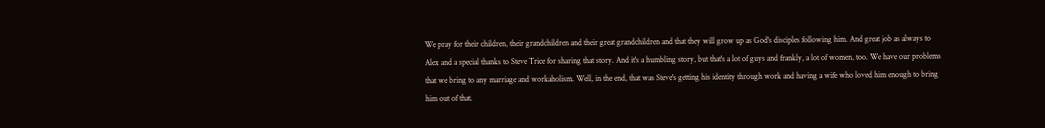We pray for their children, their grandchildren and their great grandchildren and that they will grow up as God's disciples following him. And great job as always to Alex and a special thanks to Steve Trice for sharing that story. And it's a humbling story, but that's a lot of guys and frankly, a lot of women, too. We have our problems that we bring to any marriage and workaholism. Well, in the end, that was Steve's getting his identity through work and having a wife who loved him enough to bring him out of that.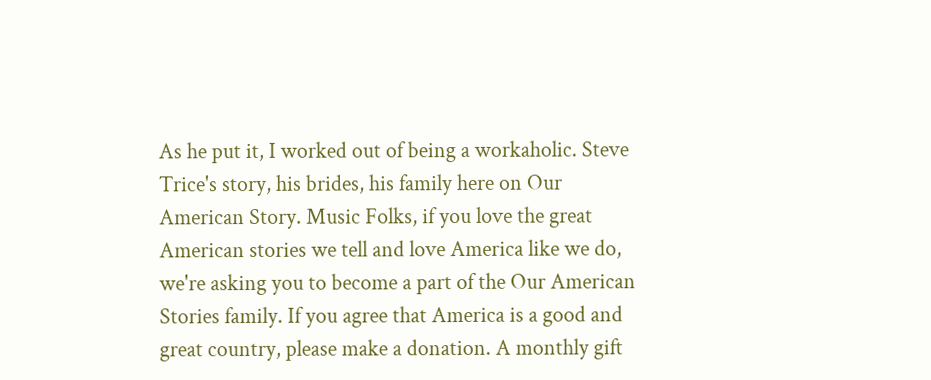As he put it, I worked out of being a workaholic. Steve Trice's story, his brides, his family here on Our American Story. Music Folks, if you love the great American stories we tell and love America like we do, we're asking you to become a part of the Our American Stories family. If you agree that America is a good and great country, please make a donation. A monthly gift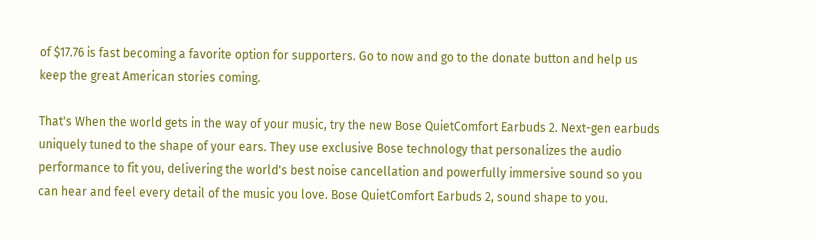of $17.76 is fast becoming a favorite option for supporters. Go to now and go to the donate button and help us keep the great American stories coming.

That's When the world gets in the way of your music, try the new Bose QuietComfort Earbuds 2. Next-gen earbuds uniquely tuned to the shape of your ears. They use exclusive Bose technology that personalizes the audio performance to fit you, delivering the world's best noise cancellation and powerfully immersive sound so you can hear and feel every detail of the music you love. Bose QuietComfort Earbuds 2, sound shape to you.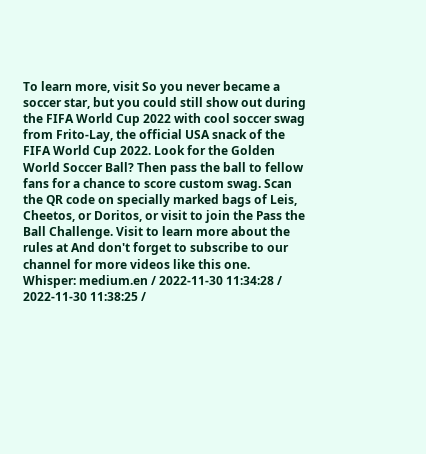To learn more, visit So you never became a soccer star, but you could still show out during the FIFA World Cup 2022 with cool soccer swag from Frito-Lay, the official USA snack of the FIFA World Cup 2022. Look for the Golden World Soccer Ball? Then pass the ball to fellow fans for a chance to score custom swag. Scan the QR code on specially marked bags of Leis, Cheetos, or Doritos, or visit to join the Pass the Ball Challenge. Visit to learn more about the rules at And don't forget to subscribe to our channel for more videos like this one.
Whisper: medium.en / 2022-11-30 11:34:28 / 2022-11-30 11:38:25 /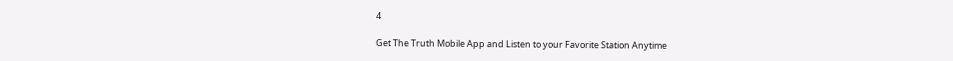4

Get The Truth Mobile App and Listen to your Favorite Station Anytime